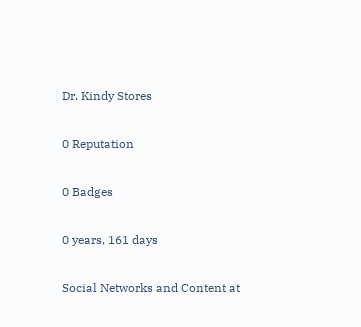Dr. Kindy Stores

0 Reputation

0 Badges

0 years, 161 days

Social Networks and Content at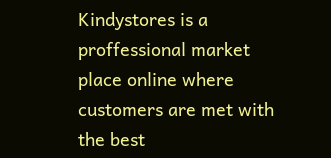Kindystores is a proffessional market place online where customers are met with the best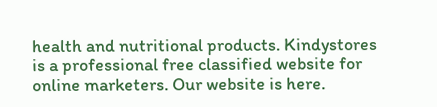health and nutritional products. Kindystores is a professional free classified website for online marketers. Our website is here.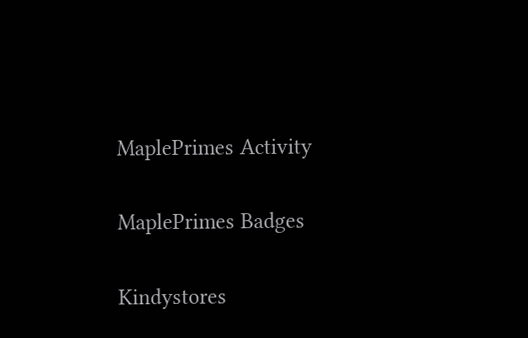MaplePrimes Activity

MaplePrimes Badges

Kindystores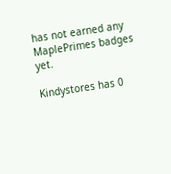has not earned any MaplePrimes badges yet.

Kindystores has 0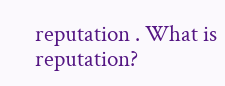reputation . What is reputation?